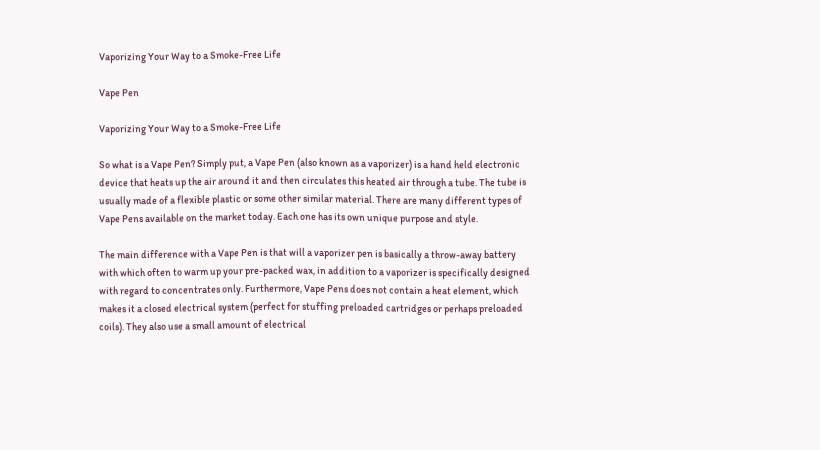Vaporizing Your Way to a Smoke-Free Life

Vape Pen

Vaporizing Your Way to a Smoke-Free Life

So what is a Vape Pen? Simply put, a Vape Pen (also known as a vaporizer) is a hand held electronic device that heats up the air around it and then circulates this heated air through a tube. The tube is usually made of a flexible plastic or some other similar material. There are many different types of Vape Pens available on the market today. Each one has its own unique purpose and style.

The main difference with a Vape Pen is that will a vaporizer pen is basically a throw-away battery with which often to warm up your pre-packed wax, in addition to a vaporizer is specifically designed with regard to concentrates only. Furthermore, Vape Pens does not contain a heat element, which makes it a closed electrical system (perfect for stuffing preloaded cartridges or perhaps preloaded coils). They also use a small amount of electrical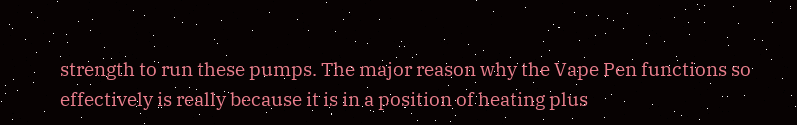strength to run these pumps. The major reason why the Vape Pen functions so effectively is really because it is in a position of heating plus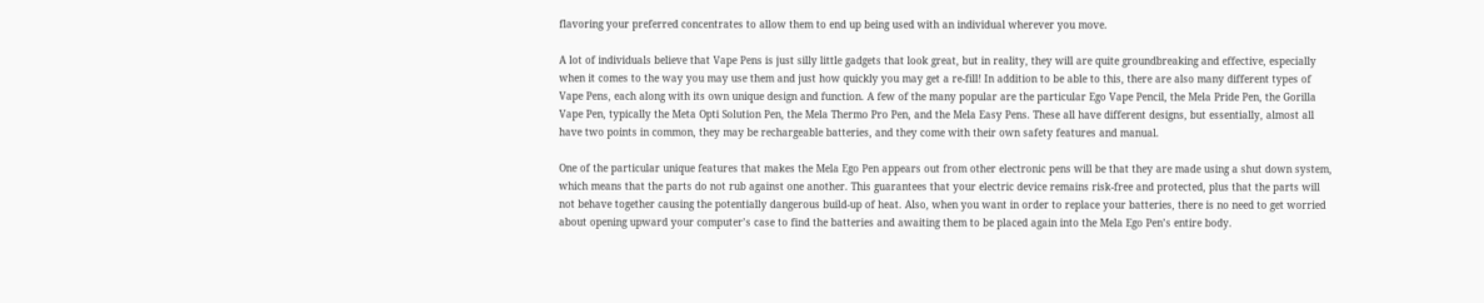flavoring your preferred concentrates to allow them to end up being used with an individual wherever you move.

A lot of individuals believe that Vape Pens is just silly little gadgets that look great, but in reality, they will are quite groundbreaking and effective, especially when it comes to the way you may use them and just how quickly you may get a re-fill! In addition to be able to this, there are also many different types of Vape Pens, each along with its own unique design and function. A few of the many popular are the particular Ego Vape Pencil, the Mela Pride Pen, the Gorilla Vape Pen, typically the Meta Opti Solution Pen, the Mela Thermo Pro Pen, and the Mela Easy Pens. These all have different designs, but essentially, almost all have two points in common, they may be rechargeable batteries, and they come with their own safety features and manual.

One of the particular unique features that makes the Mela Ego Pen appears out from other electronic pens will be that they are made using a shut down system, which means that the parts do not rub against one another. This guarantees that your electric device remains risk-free and protected, plus that the parts will not behave together causing the potentially dangerous build-up of heat. Also, when you want in order to replace your batteries, there is no need to get worried about opening upward your computer’s case to find the batteries and awaiting them to be placed again into the Mela Ego Pen’s entire body.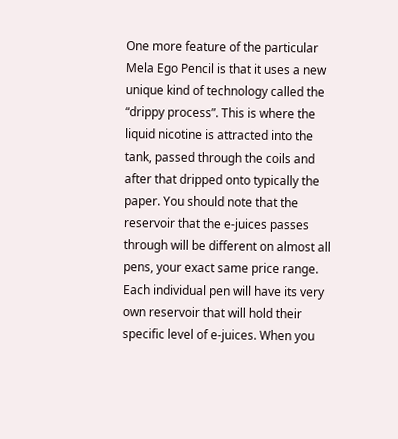One more feature of the particular Mela Ego Pencil is that it uses a new unique kind of technology called the “drippy process”. This is where the liquid nicotine is attracted into the tank, passed through the coils and after that dripped onto typically the paper. You should note that the reservoir that the e-juices passes through will be different on almost all pens, your exact same price range. Each individual pen will have its very own reservoir that will hold their specific level of e-juices. When you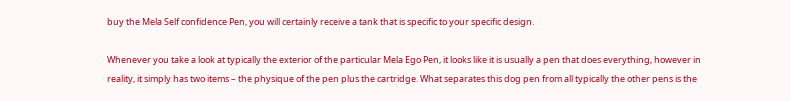buy the Mela Self confidence Pen, you will certainly receive a tank that is specific to your specific design.

Whenever you take a look at typically the exterior of the particular Mela Ego Pen, it looks like it is usually a pen that does everything, however in reality, it simply has two items – the physique of the pen plus the cartridge. What separates this dog pen from all typically the other pens is the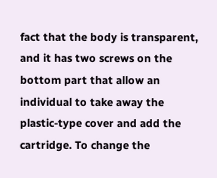fact that the body is transparent, and it has two screws on the bottom part that allow an individual to take away the plastic-type cover and add the cartridge. To change the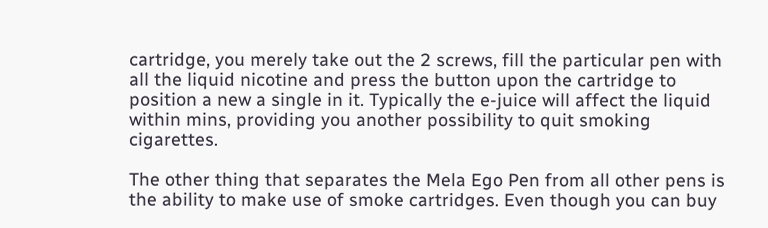cartridge, you merely take out the 2 screws, fill the particular pen with all the liquid nicotine and press the button upon the cartridge to position a new a single in it. Typically the e-juice will affect the liquid within mins, providing you another possibility to quit smoking cigarettes.

The other thing that separates the Mela Ego Pen from all other pens is the ability to make use of smoke cartridges. Even though you can buy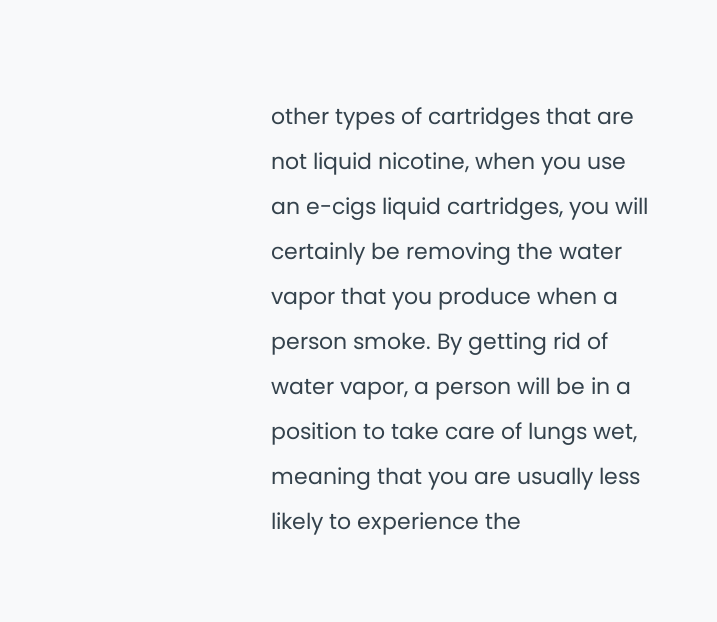other types of cartridges that are not liquid nicotine, when you use an e-cigs liquid cartridges, you will certainly be removing the water vapor that you produce when a person smoke. By getting rid of water vapor, a person will be in a position to take care of lungs wet, meaning that you are usually less likely to experience the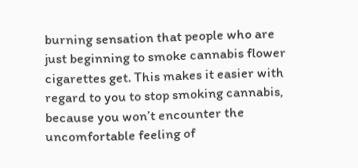burning sensation that people who are just beginning to smoke cannabis flower cigarettes get. This makes it easier with regard to you to stop smoking cannabis, because you won’t encounter the uncomfortable feeling of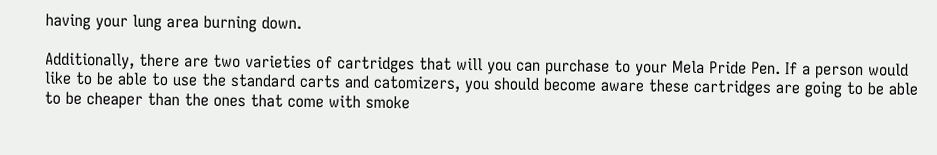having your lung area burning down.

Additionally, there are two varieties of cartridges that will you can purchase to your Mela Pride Pen. If a person would like to be able to use the standard carts and catomizers, you should become aware these cartridges are going to be able to be cheaper than the ones that come with smoke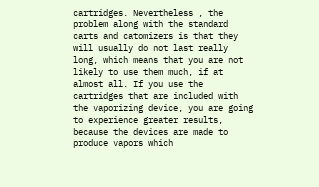cartridges. Nevertheless , the problem along with the standard carts and catomizers is that they will usually do not last really long, which means that you are not likely to use them much, if at almost all. If you use the cartridges that are included with the vaporizing device, you are going to experience greater results, because the devices are made to produce vapors which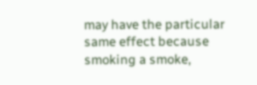may have the particular same effect because smoking a smoke,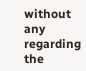without any regarding the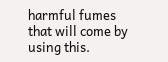harmful fumes that will come by using this.